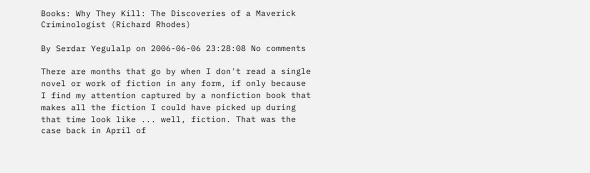Books: Why They Kill: The Discoveries of a Maverick Criminologist (Richard Rhodes)

By Serdar Yegulalp on 2006-06-06 23:28:08 No comments

There are months that go by when I don't read a single novel or work of fiction in any form, if only because I find my attention captured by a nonfiction book that makes all the fiction I could have picked up during that time look like ... well, fiction. That was the case back in April of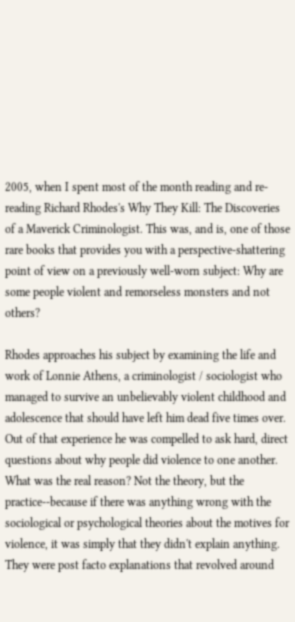2005, when I spent most of the month reading and re-reading Richard Rhodes's Why They Kill: The Discoveries of a Maverick Criminologist. This was, and is, one of those rare books that provides you with a perspective-shattering point of view on a previously well-worn subject: Why are some people violent and remorseless monsters and not others?

Rhodes approaches his subject by examining the life and work of Lonnie Athens, a criminologist / sociologist who managed to survive an unbelievably violent childhood and adolescence that should have left him dead five times over. Out of that experience he was compelled to ask hard, direct questions about why people did violence to one another. What was the real reason? Not the theory, but the practice--because if there was anything wrong with the sociological or psychological theories about the motives for violence, it was simply that they didn't explain anything. They were post facto explanations that revolved around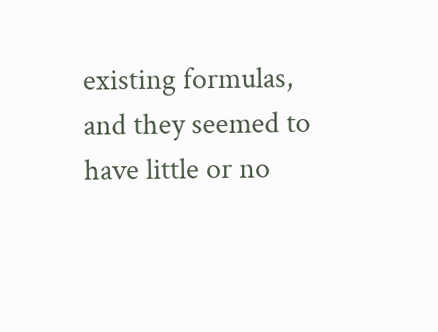existing formulas, and they seemed to have little or no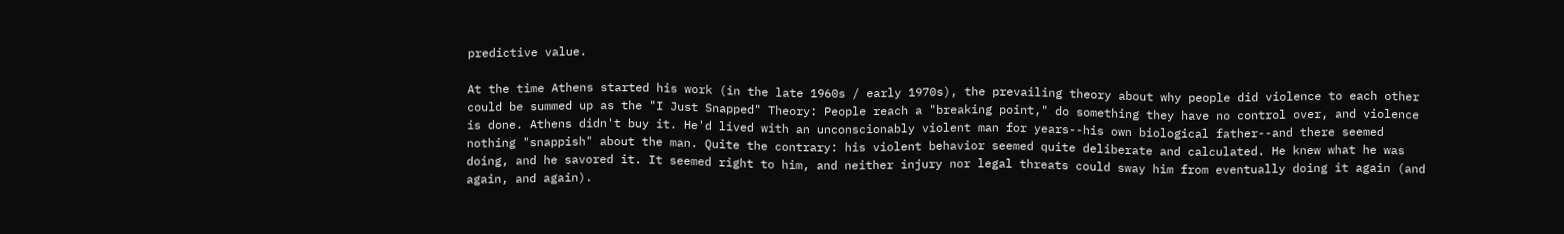predictive value.

At the time Athens started his work (in the late 1960s / early 1970s), the prevailing theory about why people did violence to each other could be summed up as the "I Just Snapped" Theory: People reach a "breaking point," do something they have no control over, and violence is done. Athens didn't buy it. He'd lived with an unconscionably violent man for years--his own biological father--and there seemed nothing "snappish" about the man. Quite the contrary: his violent behavior seemed quite deliberate and calculated. He knew what he was doing, and he savored it. It seemed right to him, and neither injury nor legal threats could sway him from eventually doing it again (and again, and again).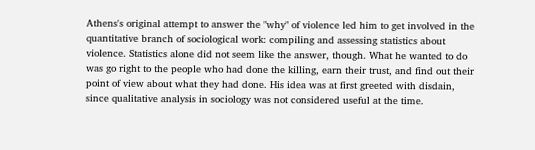Athens's original attempt to answer the "why" of violence led him to get involved in the quantitative branch of sociological work: compiling and assessing statistics about violence. Statistics alone did not seem like the answer, though. What he wanted to do was go right to the people who had done the killing, earn their trust, and find out their point of view about what they had done. His idea was at first greeted with disdain, since qualitative analysis in sociology was not considered useful at the time.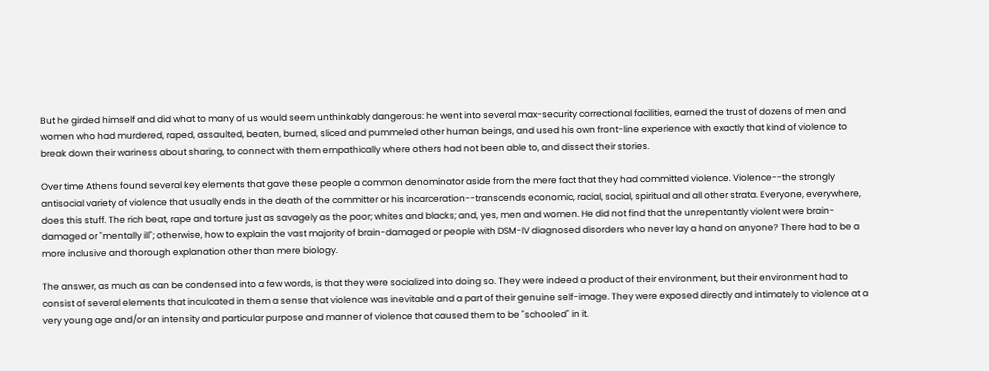But he girded himself and did what to many of us would seem unthinkably dangerous: he went into several max-security correctional facilities, earned the trust of dozens of men and women who had murdered, raped, assaulted, beaten, burned, sliced and pummeled other human beings, and used his own front-line experience with exactly that kind of violence to break down their wariness about sharing, to connect with them empathically where others had not been able to, and dissect their stories.

Over time Athens found several key elements that gave these people a common denominator aside from the mere fact that they had committed violence. Violence--the strongly antisocial variety of violence that usually ends in the death of the committer or his incarceration--transcends economic, racial, social, spiritual and all other strata. Everyone, everywhere, does this stuff. The rich beat, rape and torture just as savagely as the poor; whites and blacks; and, yes, men and women. He did not find that the unrepentantly violent were brain-damaged or "mentally ill"; otherwise, how to explain the vast majority of brain-damaged or people with DSM-IV diagnosed disorders who never lay a hand on anyone? There had to be a more inclusive and thorough explanation other than mere biology.

The answer, as much as can be condensed into a few words, is that they were socialized into doing so. They were indeed a product of their environment, but their environment had to consist of several elements that inculcated in them a sense that violence was inevitable and a part of their genuine self-image. They were exposed directly and intimately to violence at a very young age and/or an intensity and particular purpose and manner of violence that caused them to be "schooled" in it.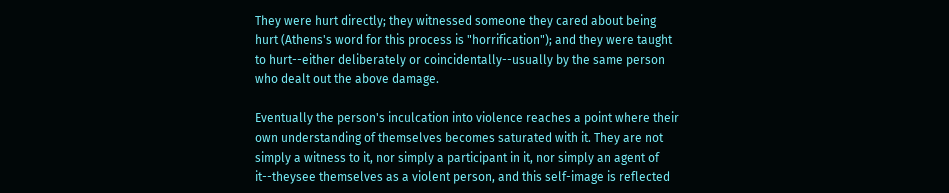They were hurt directly; they witnessed someone they cared about being hurt (Athens's word for this process is "horrification"); and they were taught to hurt--either deliberately or coincidentally--usually by the same person who dealt out the above damage.

Eventually the person's inculcation into violence reaches a point where their own understanding of themselves becomes saturated with it. They are not simply a witness to it, nor simply a participant in it, nor simply an agent of it--theysee themselves as a violent person, and this self-image is reflected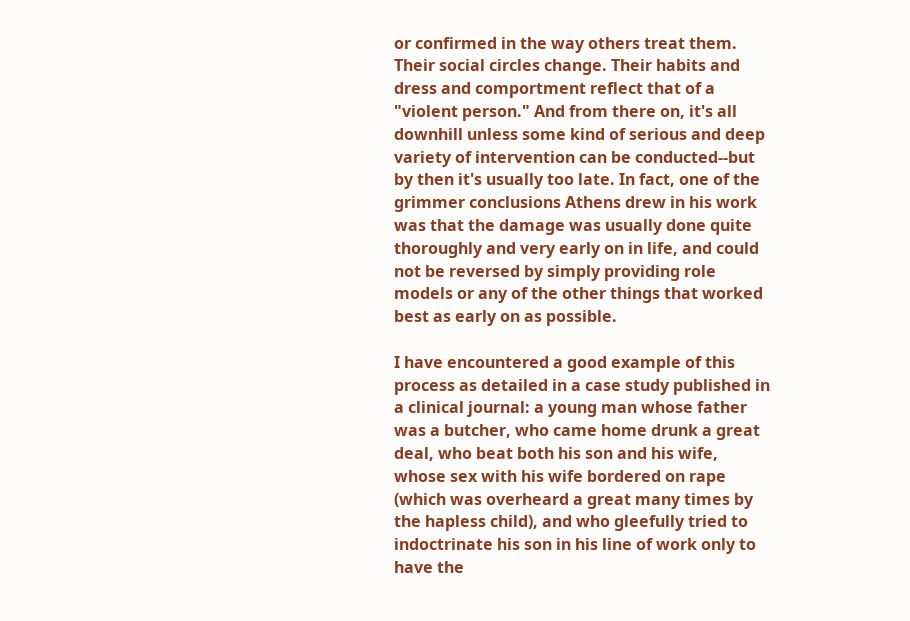or confirmed in the way others treat them. Their social circles change. Their habits and dress and comportment reflect that of a "violent person." And from there on, it's all downhill unless some kind of serious and deep variety of intervention can be conducted--but by then it's usually too late. In fact, one of the grimmer conclusions Athens drew in his work was that the damage was usually done quite thoroughly and very early on in life, and could not be reversed by simply providing role models or any of the other things that worked best as early on as possible.

I have encountered a good example of this process as detailed in a case study published in a clinical journal: a young man whose father was a butcher, who came home drunk a great deal, who beat both his son and his wife, whose sex with his wife bordered on rape (which was overheard a great many times by the hapless child), and who gleefully tried to indoctrinate his son in his line of work only to have the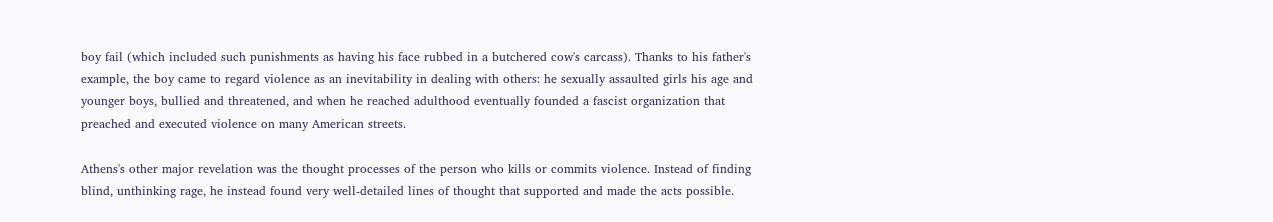boy fail (which included such punishments as having his face rubbed in a butchered cow's carcass). Thanks to his father's example, the boy came to regard violence as an inevitability in dealing with others: he sexually assaulted girls his age and younger boys, bullied and threatened, and when he reached adulthood eventually founded a fascist organization that preached and executed violence on many American streets.

Athens's other major revelation was the thought processes of the person who kills or commits violence. Instead of finding blind, unthinking rage, he instead found very well-detailed lines of thought that supported and made the acts possible.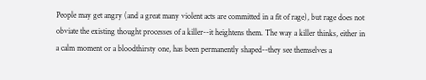People may get angry (and a great many violent acts are committed in a fit of rage), but rage does not obviate the existing thought processes of a killer--it heightens them. The way a killer thinks, either in a calm moment or a bloodthirsty one, has been permanently shaped--they see themselves a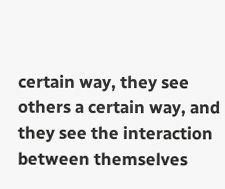certain way, they see others a certain way, and they see the interaction between themselves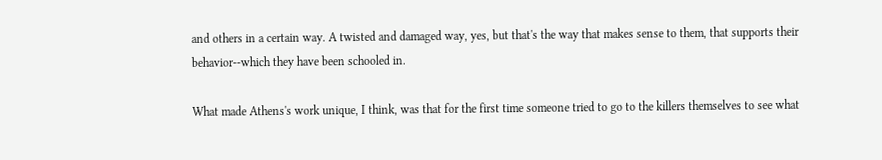and others in a certain way. A twisted and damaged way, yes, but that's the way that makes sense to them, that supports their behavior--which they have been schooled in.

What made Athens's work unique, I think, was that for the first time someone tried to go to the killers themselves to see what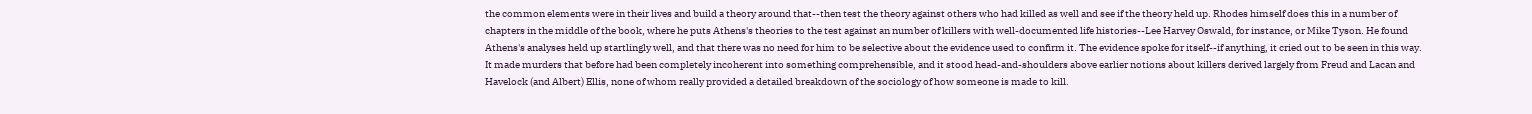the common elements were in their lives and build a theory around that--then test the theory against others who had killed as well and see if the theory held up. Rhodes himself does this in a number of chapters in the middle of the book, where he puts Athens's theories to the test against an number of killers with well-documented life histories--Lee Harvey Oswald, for instance, or Mike Tyson. He found Athens's analyses held up startlingly well, and that there was no need for him to be selective about the evidence used to confirm it. The evidence spoke for itself--if anything, it cried out to be seen in this way. It made murders that before had been completely incoherent into something comprehensible, and it stood head-and-shoulders above earlier notions about killers derived largely from Freud and Lacan and Havelock (and Albert) Ellis, none of whom really provided a detailed breakdown of the sociology of how someone is made to kill.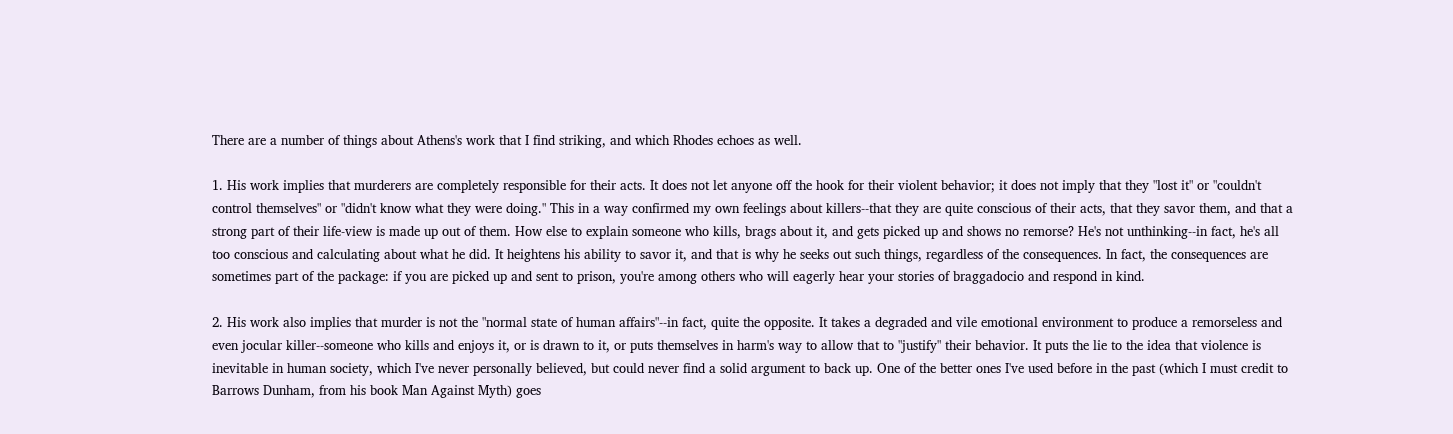There are a number of things about Athens's work that I find striking, and which Rhodes echoes as well.

1. His work implies that murderers are completely responsible for their acts. It does not let anyone off the hook for their violent behavior; it does not imply that they "lost it" or "couldn't control themselves" or "didn't know what they were doing." This in a way confirmed my own feelings about killers--that they are quite conscious of their acts, that they savor them, and that a strong part of their life-view is made up out of them. How else to explain someone who kills, brags about it, and gets picked up and shows no remorse? He's not unthinking--in fact, he's all too conscious and calculating about what he did. It heightens his ability to savor it, and that is why he seeks out such things, regardless of the consequences. In fact, the consequences are sometimes part of the package: if you are picked up and sent to prison, you're among others who will eagerly hear your stories of braggadocio and respond in kind.

2. His work also implies that murder is not the "normal state of human affairs"--in fact, quite the opposite. It takes a degraded and vile emotional environment to produce a remorseless and even jocular killer--someone who kills and enjoys it, or is drawn to it, or puts themselves in harm's way to allow that to "justify" their behavior. It puts the lie to the idea that violence is inevitable in human society, which I've never personally believed, but could never find a solid argument to back up. One of the better ones I've used before in the past (which I must credit to Barrows Dunham, from his book Man Against Myth) goes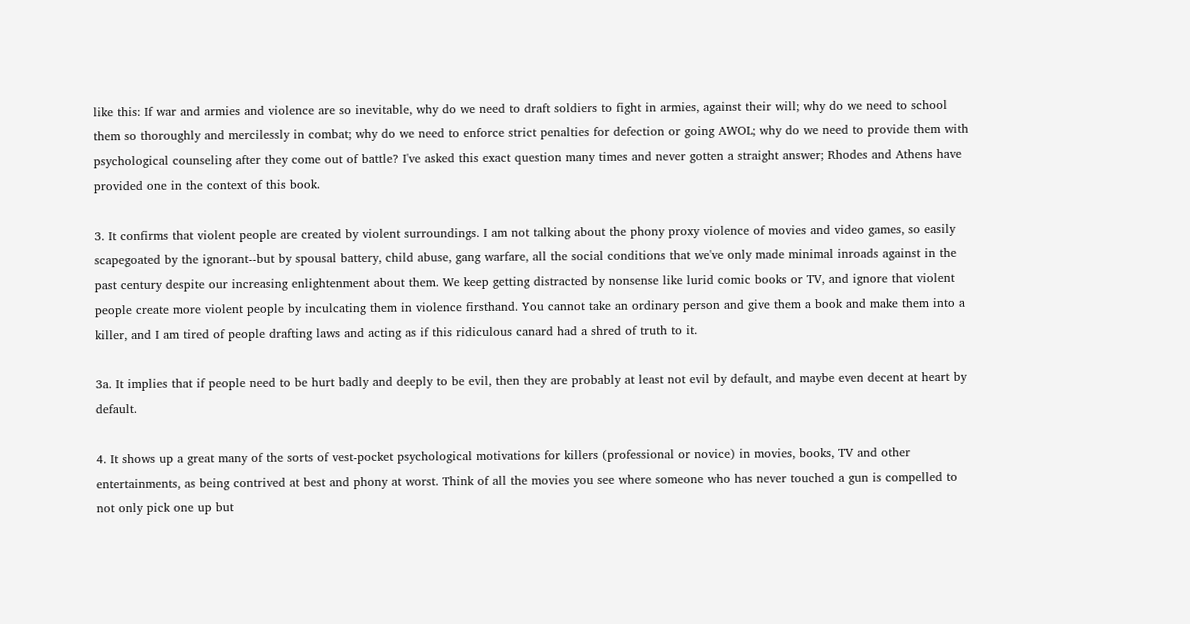like this: If war and armies and violence are so inevitable, why do we need to draft soldiers to fight in armies, against their will; why do we need to school them so thoroughly and mercilessly in combat; why do we need to enforce strict penalties for defection or going AWOL; why do we need to provide them with psychological counseling after they come out of battle? I've asked this exact question many times and never gotten a straight answer; Rhodes and Athens have provided one in the context of this book.

3. It confirms that violent people are created by violent surroundings. I am not talking about the phony proxy violence of movies and video games, so easily scapegoated by the ignorant--but by spousal battery, child abuse, gang warfare, all the social conditions that we've only made minimal inroads against in the past century despite our increasing enlightenment about them. We keep getting distracted by nonsense like lurid comic books or TV, and ignore that violent people create more violent people by inculcating them in violence firsthand. You cannot take an ordinary person and give them a book and make them into a killer, and I am tired of people drafting laws and acting as if this ridiculous canard had a shred of truth to it.

3a. It implies that if people need to be hurt badly and deeply to be evil, then they are probably at least not evil by default, and maybe even decent at heart by default.

4. It shows up a great many of the sorts of vest-pocket psychological motivations for killers (professional or novice) in movies, books, TV and other entertainments, as being contrived at best and phony at worst. Think of all the movies you see where someone who has never touched a gun is compelled to not only pick one up but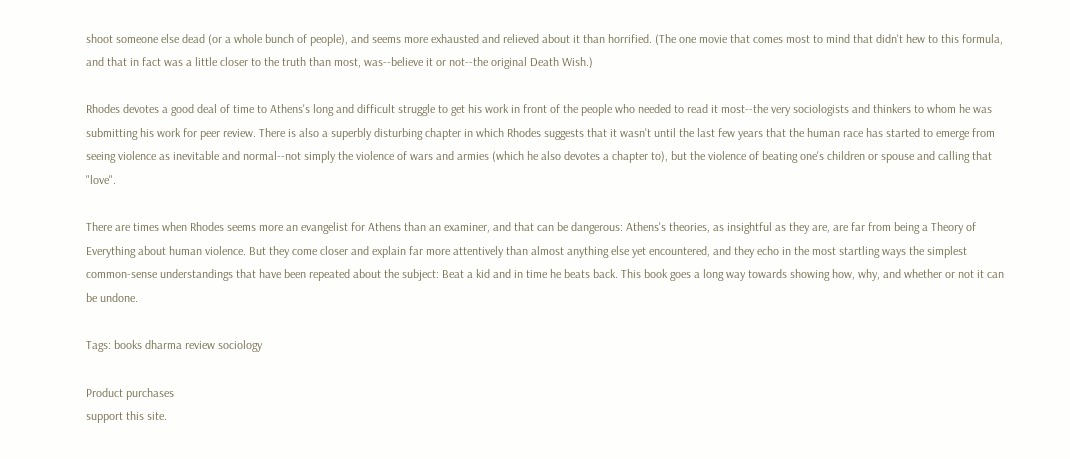shoot someone else dead (or a whole bunch of people), and seems more exhausted and relieved about it than horrified. (The one movie that comes most to mind that didn't hew to this formula, and that in fact was a little closer to the truth than most, was--believe it or not--the original Death Wish.)

Rhodes devotes a good deal of time to Athens's long and difficult struggle to get his work in front of the people who needed to read it most--the very sociologists and thinkers to whom he was submitting his work for peer review. There is also a superbly disturbing chapter in which Rhodes suggests that it wasn't until the last few years that the human race has started to emerge from seeing violence as inevitable and normal--not simply the violence of wars and armies (which he also devotes a chapter to), but the violence of beating one's children or spouse and calling that "love".

There are times when Rhodes seems more an evangelist for Athens than an examiner, and that can be dangerous: Athens's theories, as insightful as they are, are far from being a Theory of Everything about human violence. But they come closer and explain far more attentively than almost anything else yet encountered, and they echo in the most startling ways the simplest common-sense understandings that have been repeated about the subject: Beat a kid and in time he beats back. This book goes a long way towards showing how, why, and whether or not it can be undone.

Tags: books dharma review sociology

Product purchases
support this site.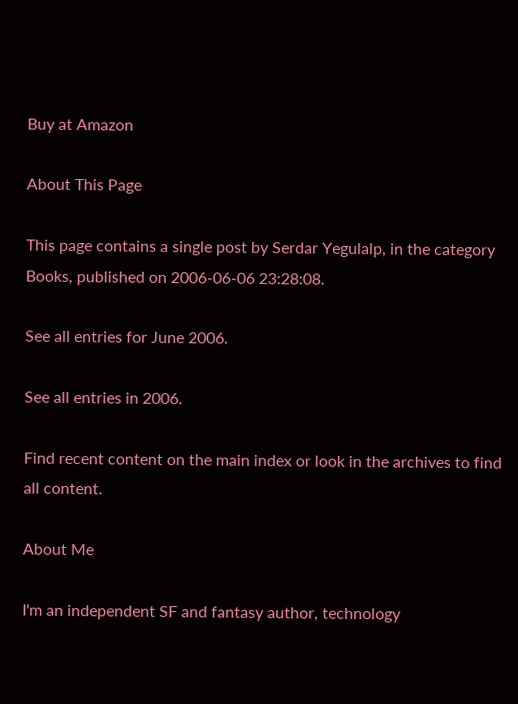Buy at Amazon

About This Page

This page contains a single post by Serdar Yegulalp, in the category Books, published on 2006-06-06 23:28:08.

See all entries for June 2006.

See all entries in 2006.

Find recent content on the main index or look in the archives to find all content.

About Me

I'm an independent SF and fantasy author, technology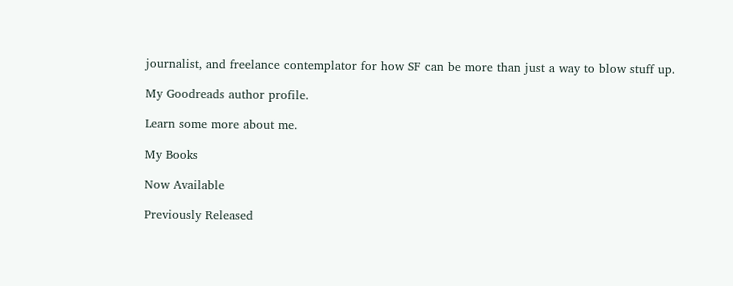journalist, and freelance contemplator for how SF can be more than just a way to blow stuff up.

My Goodreads author profile.

Learn some more about me.

My Books

Now Available

Previously Released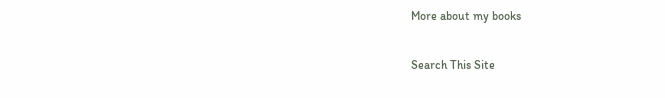More about my books

Search This Site